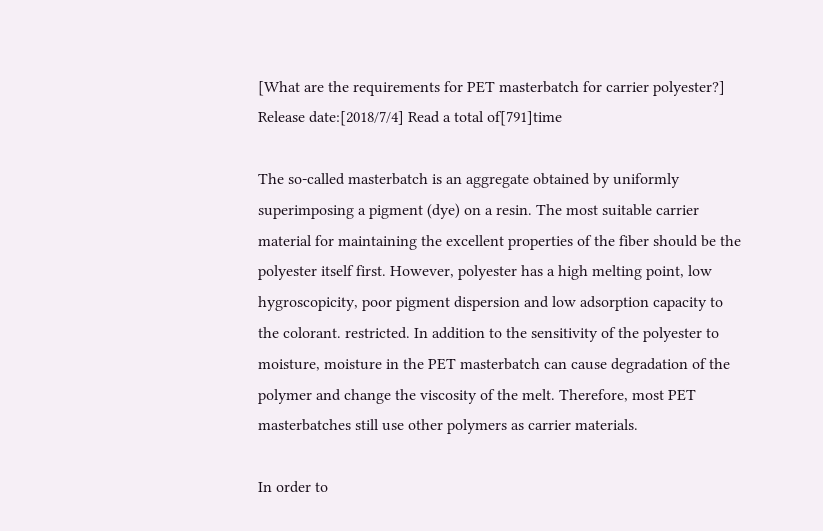[What are the requirements for PET masterbatch for carrier polyester?]
Release date:[2018/7/4] Read a total of[791]time

The so-called masterbatch is an aggregate obtained by uniformly superimposing a pigment (dye) on a resin. The most suitable carrier material for maintaining the excellent properties of the fiber should be the polyester itself first. However, polyester has a high melting point, low hygroscopicity, poor pigment dispersion and low adsorption capacity to the colorant. restricted. In addition to the sensitivity of the polyester to moisture, moisture in the PET masterbatch can cause degradation of the polymer and change the viscosity of the melt. Therefore, most PET masterbatches still use other polymers as carrier materials.

In order to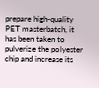prepare high-quality PET masterbatch, it has been taken to pulverize the polyester chip and increase its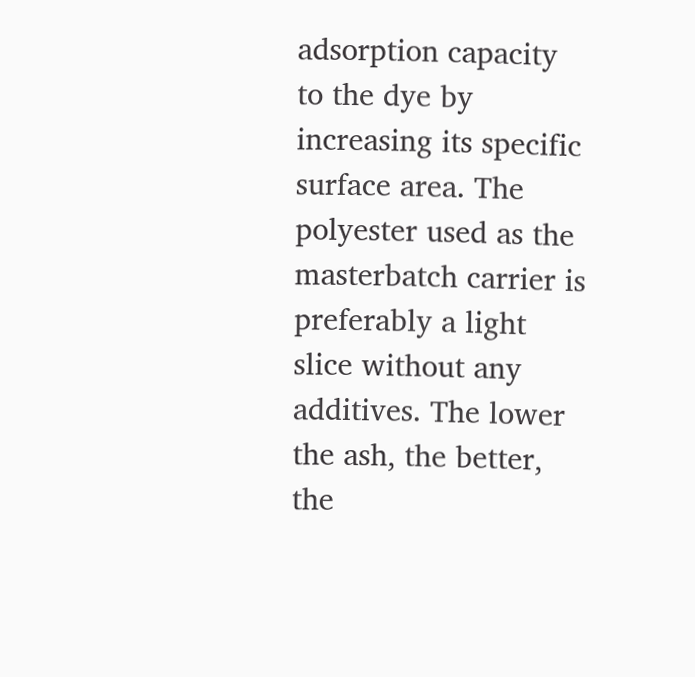adsorption capacity to the dye by increasing its specific surface area. The polyester used as the masterbatch carrier is preferably a light slice without any additives. The lower the ash, the better, the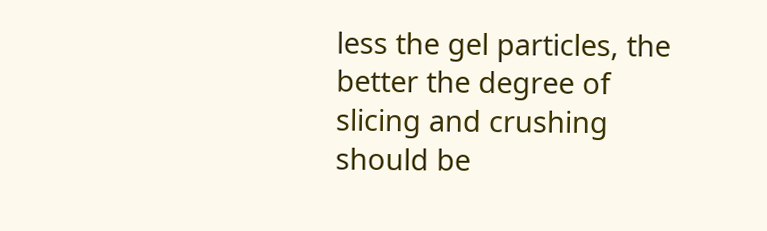less the gel particles, the better the degree of slicing and crushing should be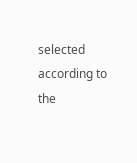selected according to the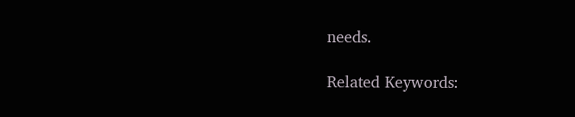needs.

Related Keywords: